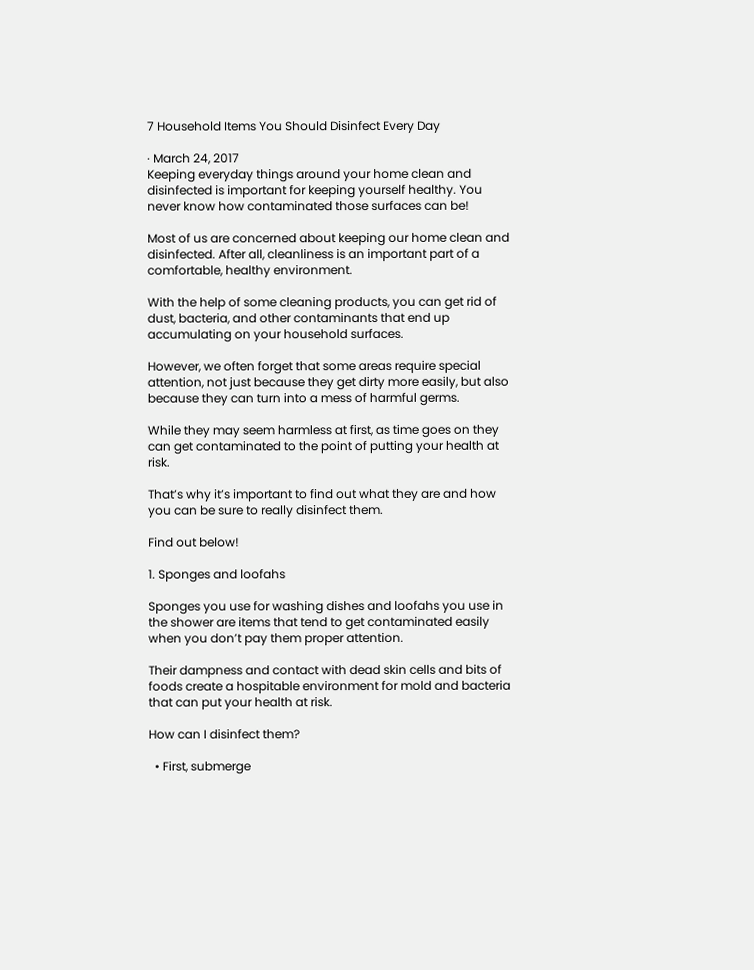7 Household Items You Should Disinfect Every Day

· March 24, 2017
Keeping everyday things around your home clean and disinfected is important for keeping yourself healthy. You never know how contaminated those surfaces can be!

Most of us are concerned about keeping our home clean and disinfected. After all, cleanliness is an important part of a comfortable, healthy environment.

With the help of some cleaning products, you can get rid of dust, bacteria, and other contaminants that end up accumulating on your household surfaces.

However, we often forget that some areas require special attention, not just because they get dirty more easily, but also because they can turn into a mess of harmful germs.

While they may seem harmless at first, as time goes on they can get contaminated to the point of putting your health at risk.

That’s why it’s important to find out what they are and how you can be sure to really disinfect them.

Find out below!

1. Sponges and loofahs

Sponges you use for washing dishes and loofahs you use in the shower are items that tend to get contaminated easily when you don’t pay them proper attention.

Their dampness and contact with dead skin cells and bits of foods create a hospitable environment for mold and bacteria that can put your health at risk.

How can I disinfect them?

  • First, submerge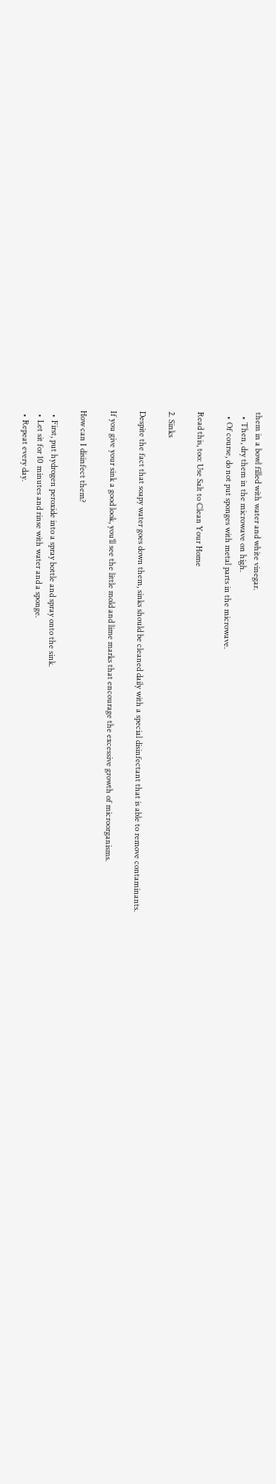them in a bowl filled with water and white vinegar.
  • Then, dry them in the microwave on high.
  • Of course, do not put sponges with metal parts in the microwave.

Read this, too: Use Salt to Clean Your Home

2. Sinks

Despite the fact that soapy water goes down them, sinks should be cleaned daily with a special disinfectant that is able to remove contaminants.

If you give your sink a good look, you’ll see the little mold and lime marks that encourage the excessive growth of microorganisms.

How can I disinfect them?

  • First, put hydrogen peroxide into a spray bottle and spray onto the sink.
  • Let sit for 10 minutes and rinse with water and a sponge.
  • Repeat every day.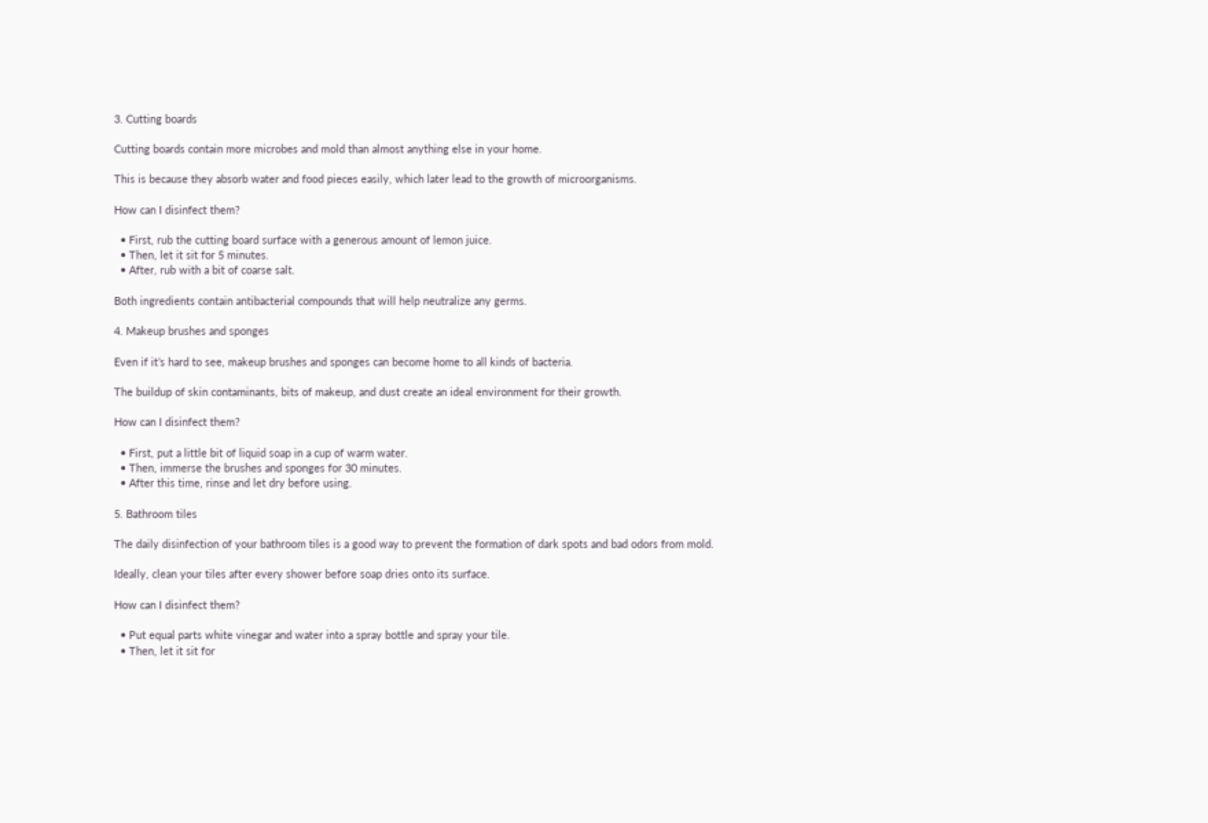3. Cutting boards

Cutting boards contain more microbes and mold than almost anything else in your home.

This is because they absorb water and food pieces easily, which later lead to the growth of microorganisms.

How can I disinfect them?

  • First, rub the cutting board surface with a generous amount of lemon juice.
  • Then, let it sit for 5 minutes.
  • After, rub with a bit of coarse salt.

Both ingredients contain antibacterial compounds that will help neutralize any germs.

4. Makeup brushes and sponges

Even if it’s hard to see, makeup brushes and sponges can become home to all kinds of bacteria.

The buildup of skin contaminants, bits of makeup, and dust create an ideal environment for their growth.

How can I disinfect them?

  • First, put a little bit of liquid soap in a cup of warm water.
  • Then, immerse the brushes and sponges for 30 minutes.
  • After this time, rinse and let dry before using.

5. Bathroom tiles

The daily disinfection of your bathroom tiles is a good way to prevent the formation of dark spots and bad odors from mold.

Ideally, clean your tiles after every shower before soap dries onto its surface.

How can I disinfect them?

  • Put equal parts white vinegar and water into a spray bottle and spray your tile.
  • Then, let it sit for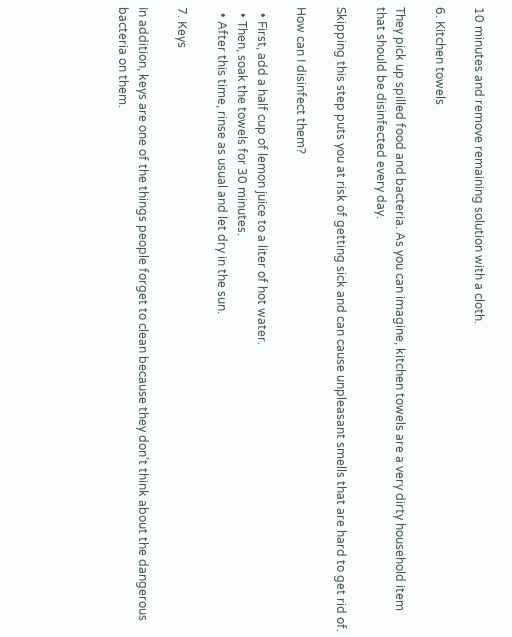10 minutes and remove remaining solution with a cloth.

6. Kitchen towels

They pick up spilled food and bacteria. As you can imagine, kitchen towels are a very dirty household item that should be disinfected every day.

Skipping this step puts you at risk of getting sick and can cause unpleasant smells that are hard to get rid of.

How can I disinfect them?

  • First, add a half cup of lemon juice to a liter of hot water.
  • Then, soak the towels for 30 minutes.
  • After this time, rinse as usual and let dry in the sun.

7. Keys

In addition, keys are one of the things people forget to clean because they don’t think about the dangerous bacteria on them.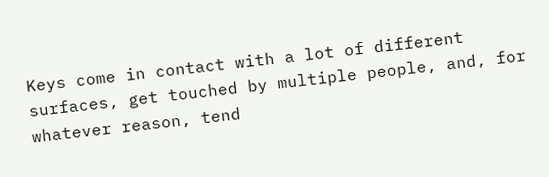Keys come in contact with a lot of different surfaces, get touched by multiple people, and, for whatever reason, tend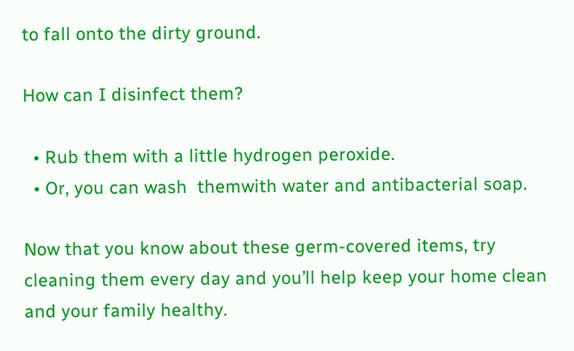to fall onto the dirty ground.

How can I disinfect them?

  • Rub them with a little hydrogen peroxide.
  • Or, you can wash  themwith water and antibacterial soap.

Now that you know about these germ-covered items, try cleaning them every day and you’ll help keep your home clean and your family healthy.